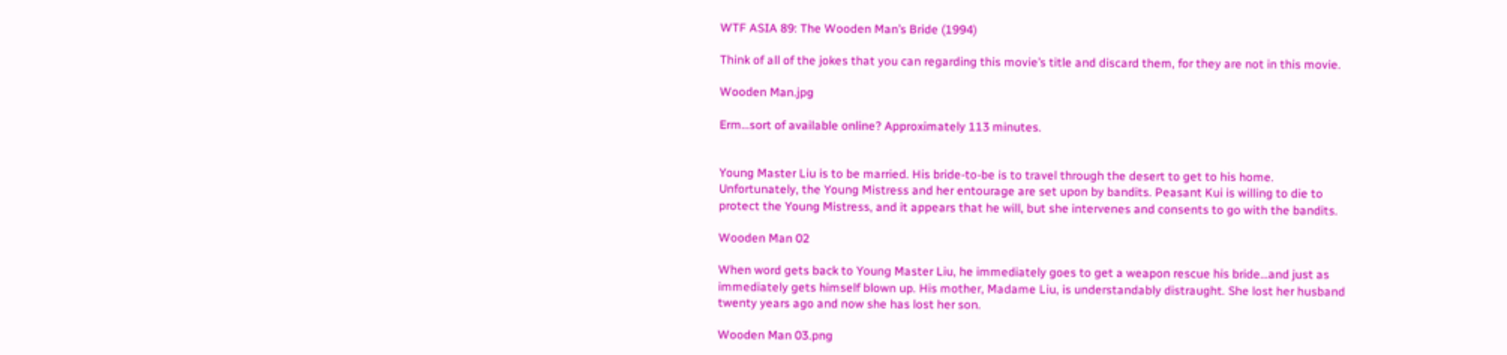WTF ASIA 89: The Wooden Man’s Bride (1994)

Think of all of the jokes that you can regarding this movie’s title and discard them, for they are not in this movie.

Wooden Man.jpg

Erm…sort of available online? Approximately 113 minutes.


Young Master Liu is to be married. His bride-to-be is to travel through the desert to get to his home. Unfortunately, the Young Mistress and her entourage are set upon by bandits. Peasant Kui is willing to die to protect the Young Mistress, and it appears that he will, but she intervenes and consents to go with the bandits.

Wooden Man 02

When word gets back to Young Master Liu, he immediately goes to get a weapon rescue his bride…and just as immediately gets himself blown up. His mother, Madame Liu, is understandably distraught. She lost her husband twenty years ago and now she has lost her son.

Wooden Man 03.png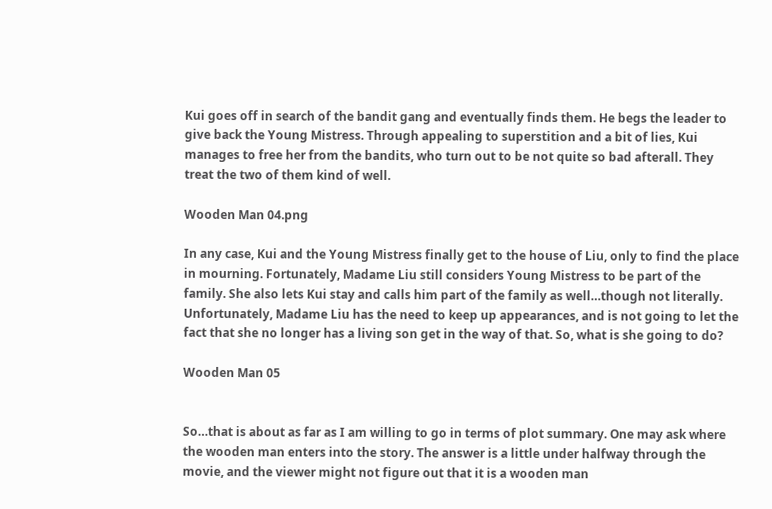Kui goes off in search of the bandit gang and eventually finds them. He begs the leader to give back the Young Mistress. Through appealing to superstition and a bit of lies, Kui manages to free her from the bandits, who turn out to be not quite so bad afterall. They treat the two of them kind of well.

Wooden Man 04.png

In any case, Kui and the Young Mistress finally get to the house of Liu, only to find the place in mourning. Fortunately, Madame Liu still considers Young Mistress to be part of the family. She also lets Kui stay and calls him part of the family as well…though not literally. Unfortunately, Madame Liu has the need to keep up appearances, and is not going to let the fact that she no longer has a living son get in the way of that. So, what is she going to do?

Wooden Man 05


So…that is about as far as I am willing to go in terms of plot summary. One may ask where the wooden man enters into the story. The answer is a little under halfway through the movie, and the viewer might not figure out that it is a wooden man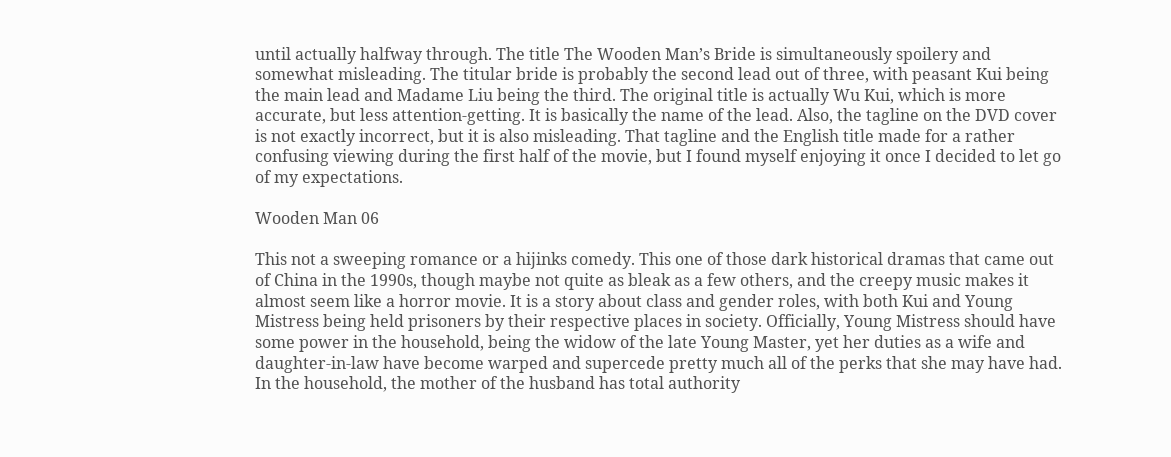until actually halfway through. The title The Wooden Man’s Bride is simultaneously spoilery and somewhat misleading. The titular bride is probably the second lead out of three, with peasant Kui being the main lead and Madame Liu being the third. The original title is actually Wu Kui, which is more accurate, but less attention-getting. It is basically the name of the lead. Also, the tagline on the DVD cover is not exactly incorrect, but it is also misleading. That tagline and the English title made for a rather confusing viewing during the first half of the movie, but I found myself enjoying it once I decided to let go of my expectations.

Wooden Man 06

This not a sweeping romance or a hijinks comedy. This one of those dark historical dramas that came out of China in the 1990s, though maybe not quite as bleak as a few others, and the creepy music makes it almost seem like a horror movie. It is a story about class and gender roles, with both Kui and Young Mistress being held prisoners by their respective places in society. Officially, Young Mistress should have some power in the household, being the widow of the late Young Master, yet her duties as a wife and daughter-in-law have become warped and supercede pretty much all of the perks that she may have had. In the household, the mother of the husband has total authority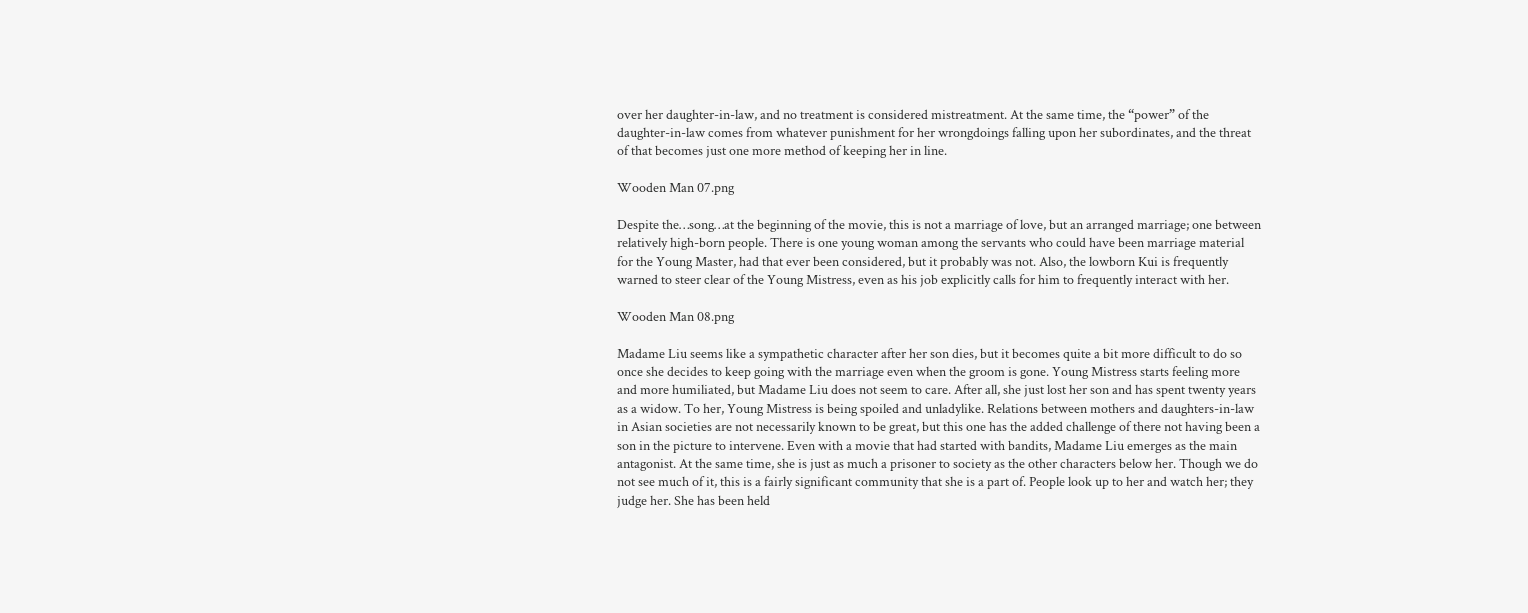over her daughter-in-law, and no treatment is considered mistreatment. At the same time, the “power” of the daughter-in-law comes from whatever punishment for her wrongdoings falling upon her subordinates, and the threat of that becomes just one more method of keeping her in line.

Wooden Man 07.png

Despite the…song…at the beginning of the movie, this is not a marriage of love, but an arranged marriage; one between relatively high-born people. There is one young woman among the servants who could have been marriage material for the Young Master, had that ever been considered, but it probably was not. Also, the lowborn Kui is frequently warned to steer clear of the Young Mistress, even as his job explicitly calls for him to frequently interact with her.

Wooden Man 08.png

Madame Liu seems like a sympathetic character after her son dies, but it becomes quite a bit more difficult to do so once she decides to keep going with the marriage even when the groom is gone. Young Mistress starts feeling more and more humiliated, but Madame Liu does not seem to care. After all, she just lost her son and has spent twenty years as a widow. To her, Young Mistress is being spoiled and unladylike. Relations between mothers and daughters-in-law in Asian societies are not necessarily known to be great, but this one has the added challenge of there not having been a son in the picture to intervene. Even with a movie that had started with bandits, Madame Liu emerges as the main antagonist. At the same time, she is just as much a prisoner to society as the other characters below her. Though we do not see much of it, this is a fairly significant community that she is a part of. People look up to her and watch her; they judge her. She has been held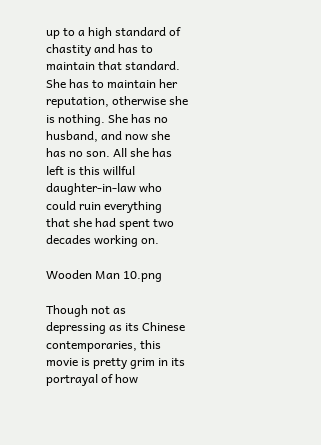up to a high standard of chastity and has to maintain that standard. She has to maintain her reputation, otherwise she is nothing. She has no husband, and now she has no son. All she has left is this willful daughter-in-law who could ruin everything that she had spent two decades working on.

Wooden Man 10.png

Though not as depressing as its Chinese contemporaries, this movie is pretty grim in its portrayal of how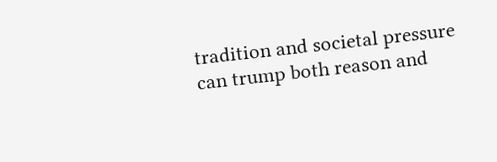tradition and societal pressure can trump both reason and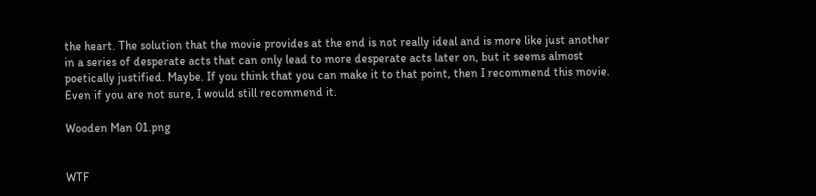the heart. The solution that the movie provides at the end is not really ideal and is more like just another in a series of desperate acts that can only lead to more desperate acts later on, but it seems almost poetically justified. Maybe. If you think that you can make it to that point, then I recommend this movie. Even if you are not sure, I would still recommend it.

Wooden Man 01.png


WTF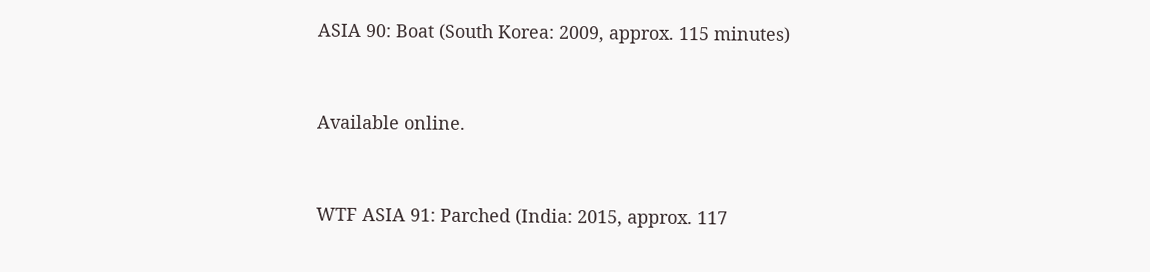ASIA 90: Boat (South Korea: 2009, approx. 115 minutes)


Available online.


WTF ASIA 91: Parched (India: 2015, approx. 117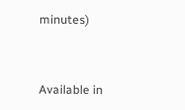minutes)


Available in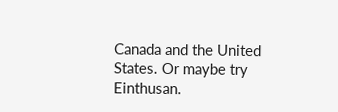Canada and the United States. Or maybe try Einthusan.